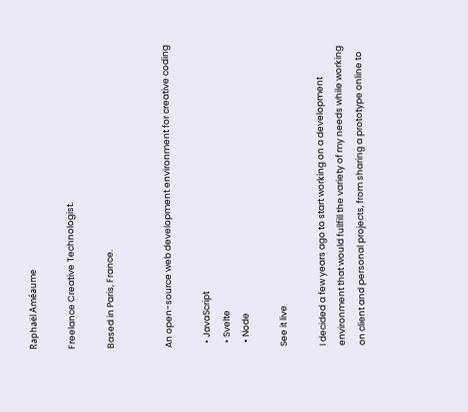Raphaël Améaume

Freelance Creative Technologist.

Based in Paris, France.


An open-source web development environment for creative coding

  • JavaScript
  • Svelte
  • Node

See it live

I decided a few years ago to start working on a development environment that would fullfill the variety of my needs while working on client and personal projects, from sharing a prototype online to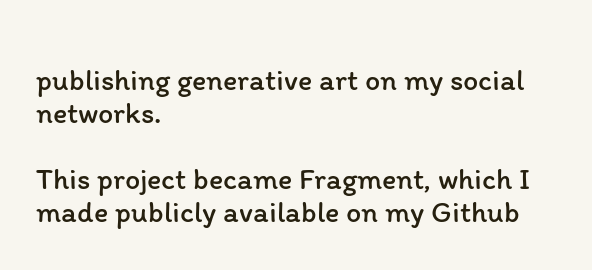publishing generative art on my social networks.

This project became Fragment, which I made publicly available on my Github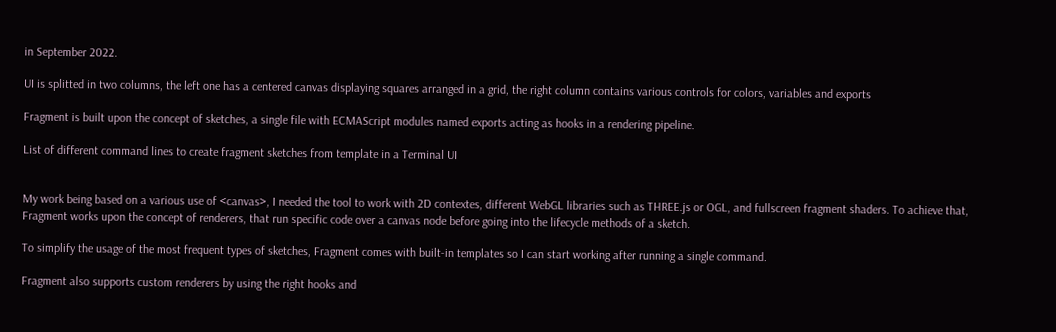in September 2022.

UI is splitted in two columns, the left one has a centered canvas displaying squares arranged in a grid, the right column contains various controls for colors, variables and exports

Fragment is built upon the concept of sketches, a single file with ECMAScript modules named exports acting as hooks in a rendering pipeline.

List of different command lines to create fragment sketches from template in a Terminal UI


My work being based on a various use of <canvas>, I needed the tool to work with 2D contextes, different WebGL libraries such as THREE.js or OGL, and fullscreen fragment shaders. To achieve that, Fragment works upon the concept of renderers, that run specific code over a canvas node before going into the lifecycle methods of a sketch.

To simplify the usage of the most frequent types of sketches, Fragment comes with built-in templates so I can start working after running a single command.

Fragment also supports custom renderers by using the right hooks and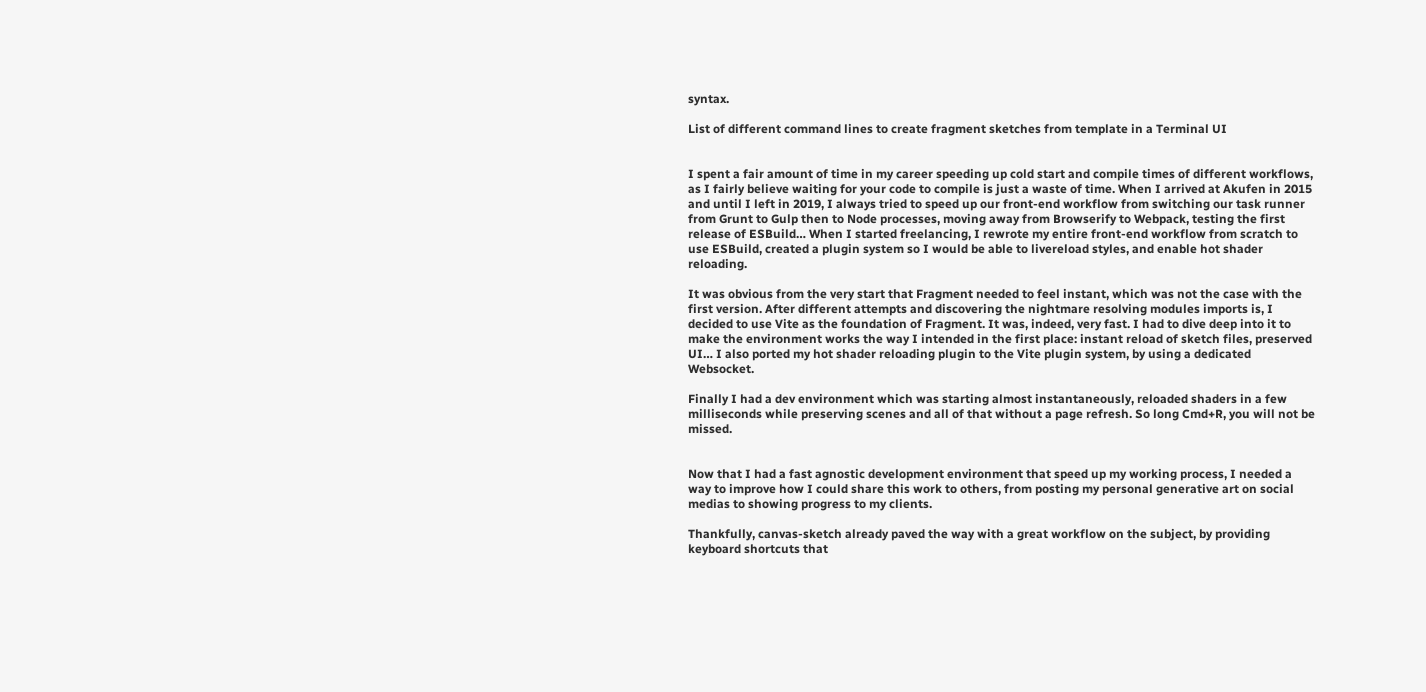syntax.

List of different command lines to create fragment sketches from template in a Terminal UI


I spent a fair amount of time in my career speeding up cold start and compile times of different workflows, as I fairly believe waiting for your code to compile is just a waste of time. When I arrived at Akufen in 2015 and until I left in 2019, I always tried to speed up our front-end workflow from switching our task runner from Grunt to Gulp then to Node processes, moving away from Browserify to Webpack, testing the first release of ESBuild… When I started freelancing, I rewrote my entire front-end workflow from scratch to use ESBuild, created a plugin system so I would be able to livereload styles, and enable hot shader reloading.

It was obvious from the very start that Fragment needed to feel instant, which was not the case with the first version. After different attempts and discovering the nightmare resolving modules imports is, I decided to use Vite as the foundation of Fragment. It was, indeed, very fast. I had to dive deep into it to make the environment works the way I intended in the first place: instant reload of sketch files, preserved UI… I also ported my hot shader reloading plugin to the Vite plugin system, by using a dedicated Websocket.

Finally I had a dev environment which was starting almost instantaneously, reloaded shaders in a few milliseconds while preserving scenes and all of that without a page refresh. So long Cmd+R, you will not be missed.


Now that I had a fast agnostic development environment that speed up my working process, I needed a way to improve how I could share this work to others, from posting my personal generative art on social medias to showing progress to my clients.

Thankfully, canvas-sketch already paved the way with a great workflow on the subject, by providing keyboard shortcuts that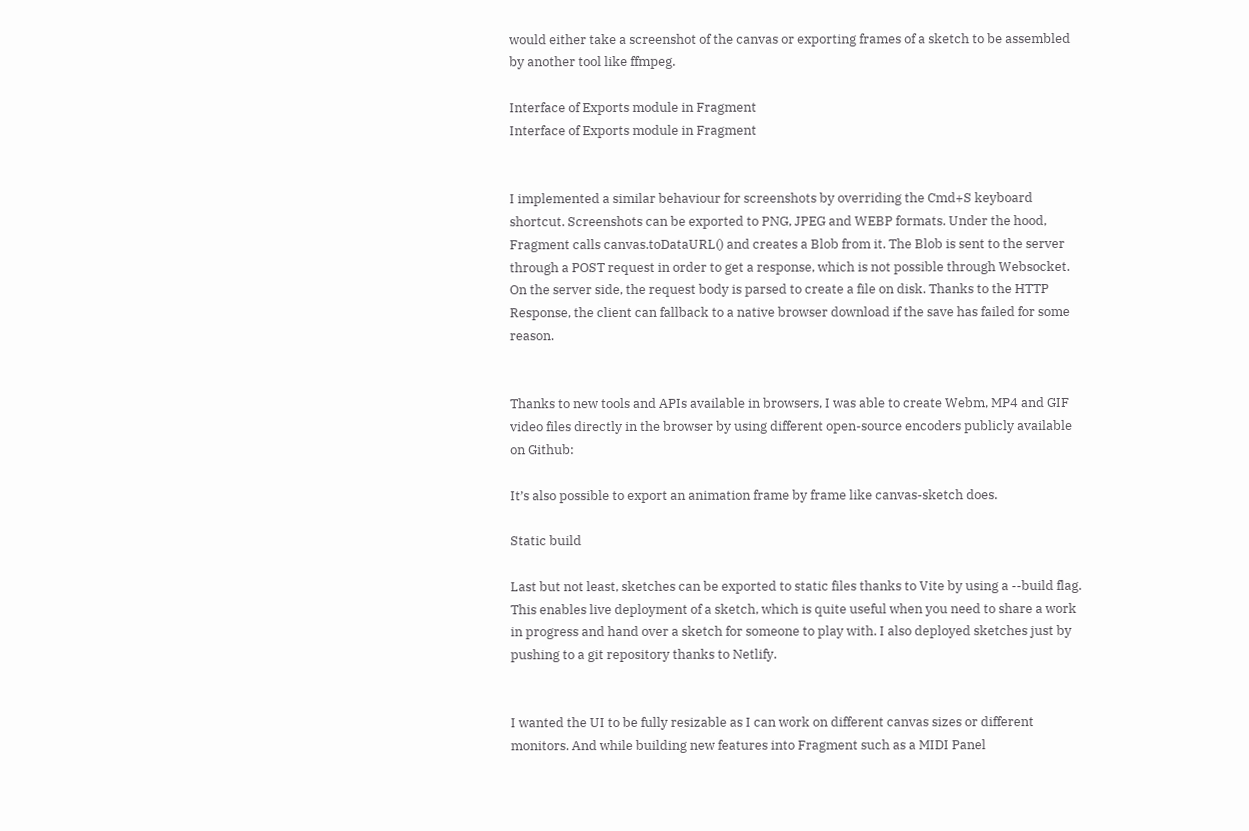would either take a screenshot of the canvas or exporting frames of a sketch to be assembled by another tool like ffmpeg.

Interface of Exports module in Fragment
Interface of Exports module in Fragment


I implemented a similar behaviour for screenshots by overriding the Cmd+S keyboard shortcut. Screenshots can be exported to PNG, JPEG and WEBP formats. Under the hood, Fragment calls canvas.toDataURL() and creates a Blob from it. The Blob is sent to the server through a POST request in order to get a response, which is not possible through Websocket. On the server side, the request body is parsed to create a file on disk. Thanks to the HTTP Response, the client can fallback to a native browser download if the save has failed for some reason.


Thanks to new tools and APIs available in browsers, I was able to create Webm, MP4 and GIF video files directly in the browser by using different open-source encoders publicly available on Github:

It’s also possible to export an animation frame by frame like canvas-sketch does.

Static build

Last but not least, sketches can be exported to static files thanks to Vite by using a --build flag. This enables live deployment of a sketch, which is quite useful when you need to share a work in progress and hand over a sketch for someone to play with. I also deployed sketches just by pushing to a git repository thanks to Netlify.


I wanted the UI to be fully resizable as I can work on different canvas sizes or different monitors. And while building new features into Fragment such as a MIDI Panel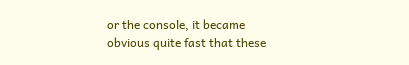or the console, it became obvious quite fast that these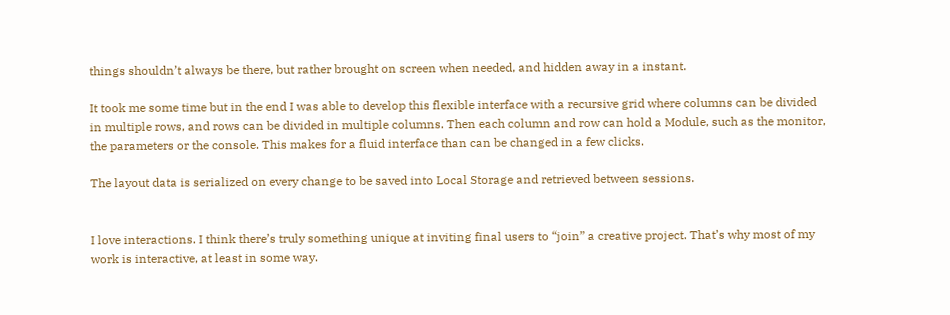things shouldn’t always be there, but rather brought on screen when needed, and hidden away in a instant.

It took me some time but in the end I was able to develop this flexible interface with a recursive grid where columns can be divided in multiple rows, and rows can be divided in multiple columns. Then each column and row can hold a Module, such as the monitor, the parameters or the console. This makes for a fluid interface than can be changed in a few clicks.

The layout data is serialized on every change to be saved into Local Storage and retrieved between sessions.


I love interactions. I think there’s truly something unique at inviting final users to “join” a creative project. That’s why most of my work is interactive, at least in some way.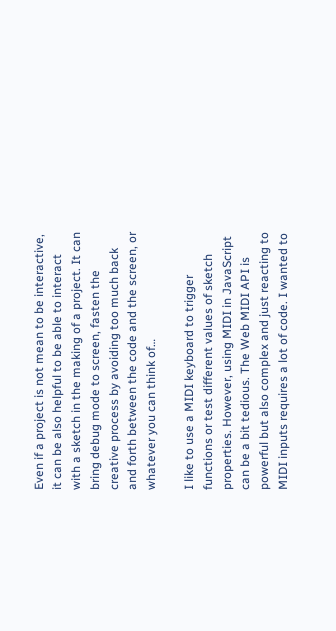Even if a project is not mean to be interactive, it can be also helpful to be able to interact with a sketch in the making of a project. It can bring debug mode to screen, fasten the creative process by avoiding too much back and forth between the code and the screen, or whatever you can think of…

I like to use a MIDI keyboard to trigger functions or test different values of sketch properties. However, using MIDI in JavaScript can be a bit tedious. The Web MIDI API is powerful but also complex and just reacting to MIDI inputs requires a lot of code. I wanted to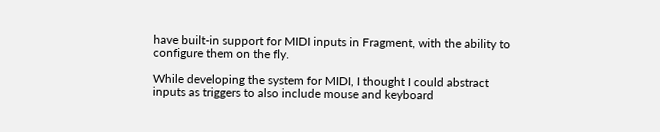have built-in support for MIDI inputs in Fragment, with the ability to configure them on the fly.

While developing the system for MIDI, I thought I could abstract inputs as triggers to also include mouse and keyboard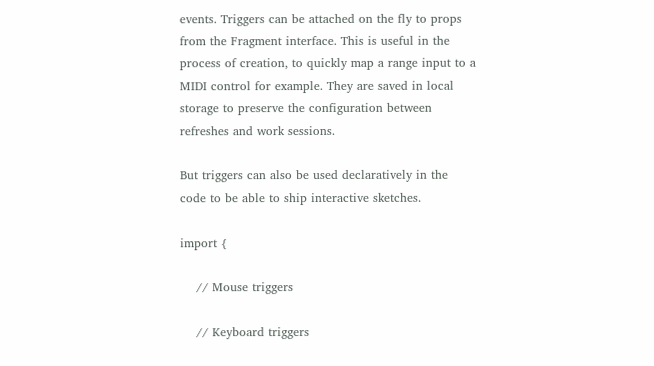events. Triggers can be attached on the fly to props from the Fragment interface. This is useful in the process of creation, to quickly map a range input to a MIDI control for example. They are saved in local storage to preserve the configuration between refreshes and work sessions.

But triggers can also be used declaratively in the code to be able to ship interactive sketches.

import {

    // Mouse triggers

    // Keyboard triggers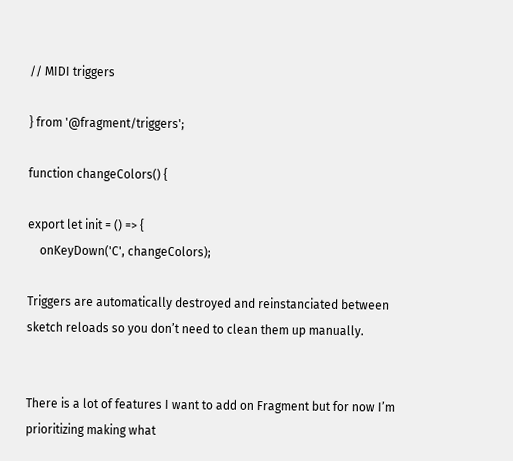// MIDI triggers

} from '@fragment/triggers';

function changeColors() {

export let init = () => {
    onKeyDown('C', changeColors);

Triggers are automatically destroyed and reinstanciated between sketch reloads so you don’t need to clean them up manually.


There is a lot of features I want to add on Fragment but for now I’m prioritizing making what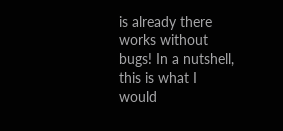is already there works without bugs! In a nutshell, this is what I would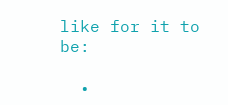like for it to be:

  •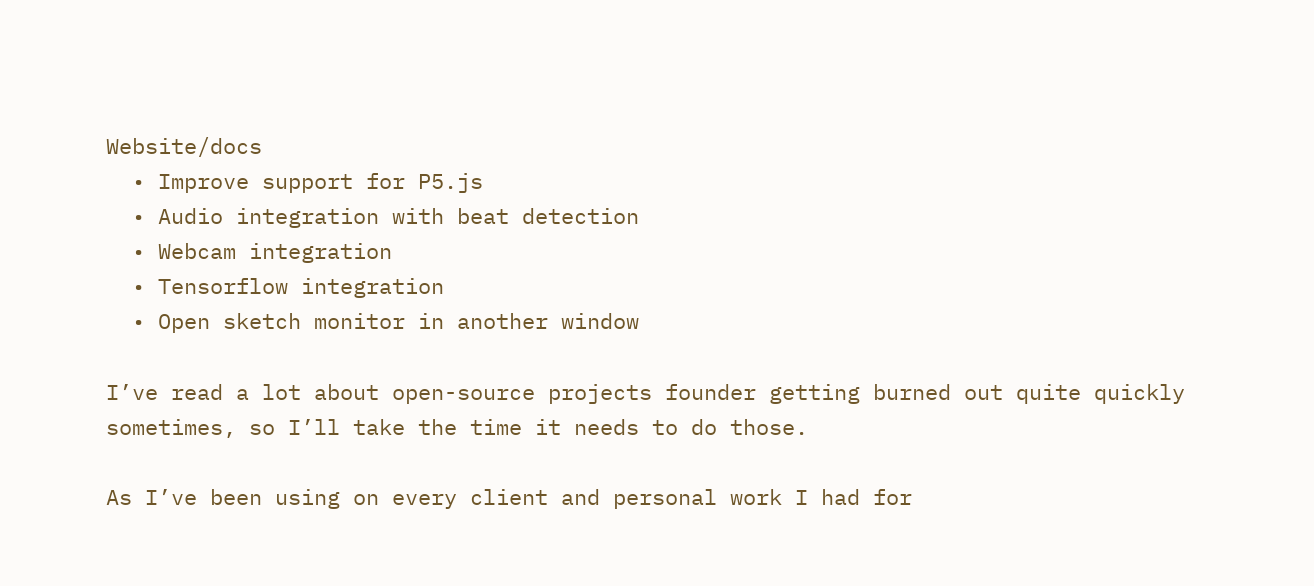Website/docs
  • Improve support for P5.js
  • Audio integration with beat detection
  • Webcam integration
  • Tensorflow integration
  • Open sketch monitor in another window

I’ve read a lot about open-source projects founder getting burned out quite quickly sometimes, so I’ll take the time it needs to do those.

As I’ve been using on every client and personal work I had for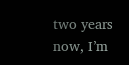two years now, I’m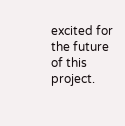excited for the future of this project.